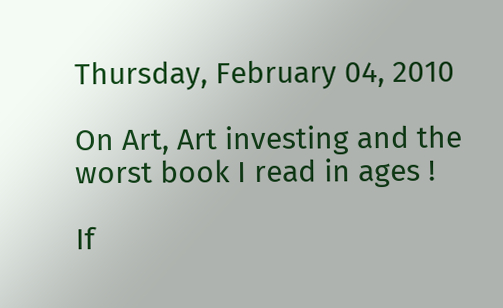Thursday, February 04, 2010

On Art, Art investing and the worst book I read in ages !

If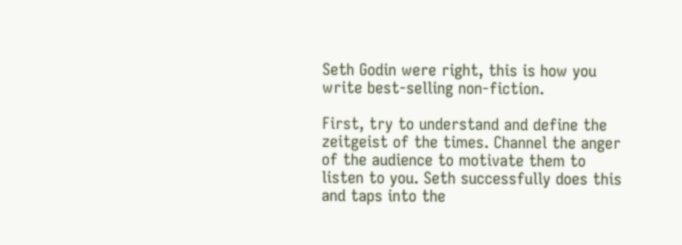Seth Godin were right, this is how you write best-selling non-fiction.

First, try to understand and define the zeitgeist of the times. Channel the anger of the audience to motivate them to listen to you. Seth successfully does this and taps into the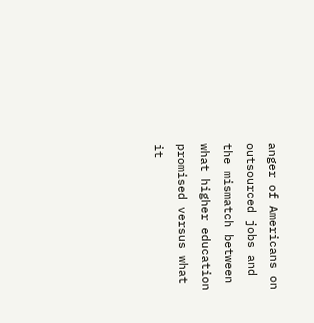anger of Americans on outsourced jobs and the mismatch between what higher education promised versus what it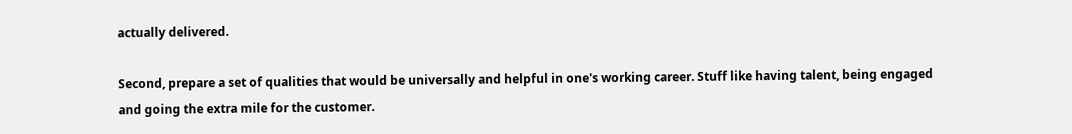actually delivered.

Second, prepare a set of qualities that would be universally and helpful in one's working career. Stuff like having talent, being engaged and going the extra mile for the customer.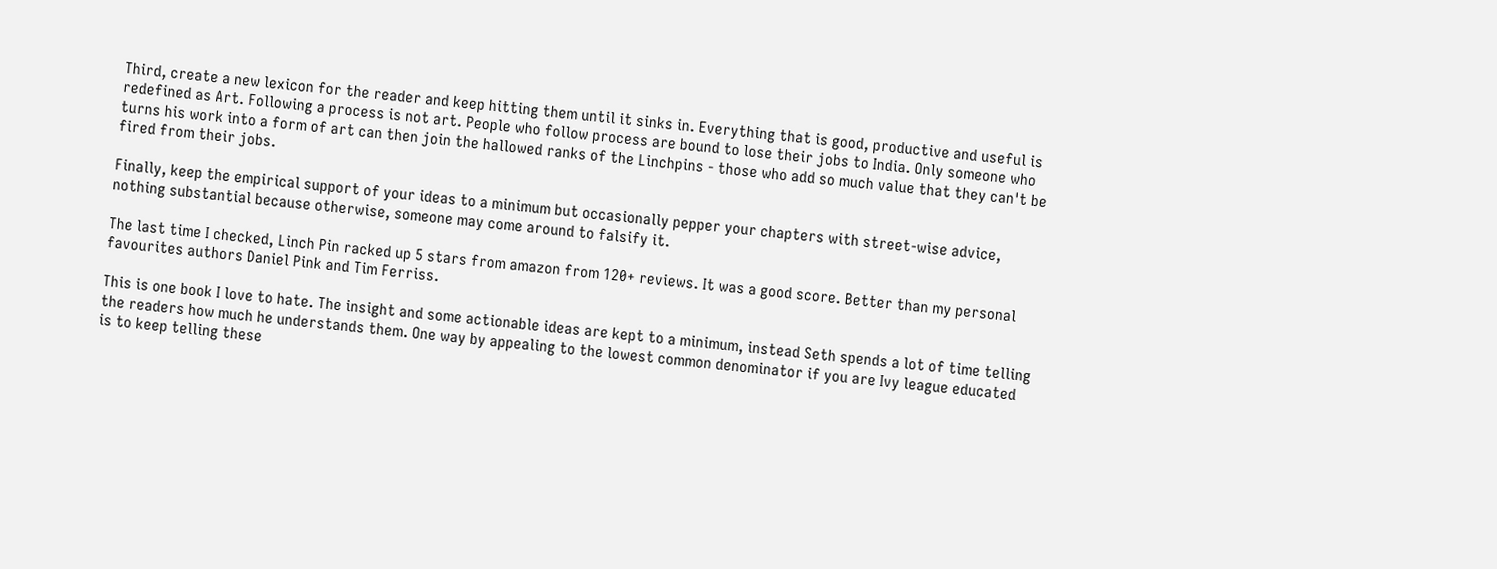Third, create a new lexicon for the reader and keep hitting them until it sinks in. Everything that is good, productive and useful is redefined as Art. Following a process is not art. People who follow process are bound to lose their jobs to India. Only someone who turns his work into a form of art can then join the hallowed ranks of the Linchpins - those who add so much value that they can't be fired from their jobs.

Finally, keep the empirical support of your ideas to a minimum but occasionally pepper your chapters with street-wise advice, nothing substantial because otherwise, someone may come around to falsify it.

The last time I checked, Linch Pin racked up 5 stars from amazon from 120+ reviews. It was a good score. Better than my personal favourites authors Daniel Pink and Tim Ferriss.

This is one book I love to hate. The insight and some actionable ideas are kept to a minimum, instead Seth spends a lot of time telling the readers how much he understands them. One way by appealing to the lowest common denominator if you are Ivy league educated is to keep telling these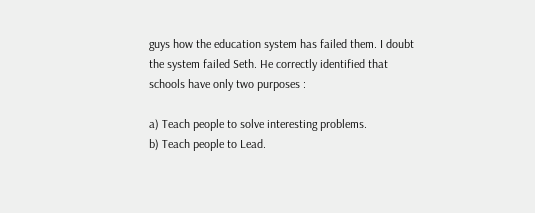guys how the education system has failed them. I doubt the system failed Seth. He correctly identified that schools have only two purposes :

a) Teach people to solve interesting problems.
b) Teach people to Lead.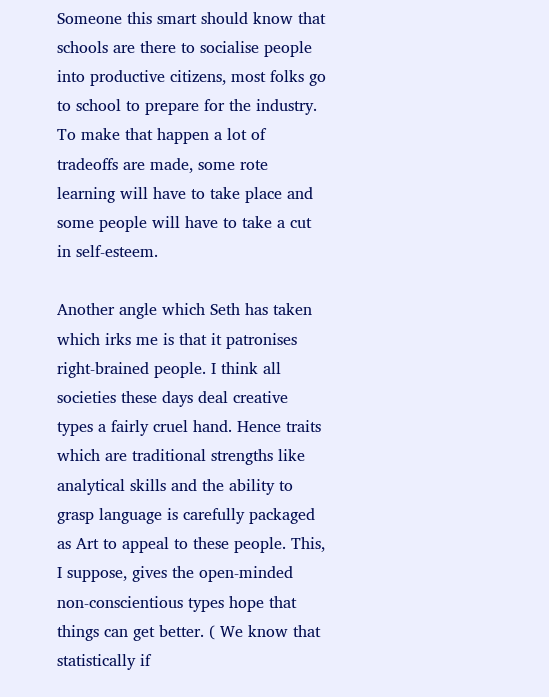Someone this smart should know that schools are there to socialise people into productive citizens, most folks go to school to prepare for the industry. To make that happen a lot of tradeoffs are made, some rote learning will have to take place and some people will have to take a cut in self-esteem.

Another angle which Seth has taken which irks me is that it patronises right-brained people. I think all societies these days deal creative types a fairly cruel hand. Hence traits which are traditional strengths like analytical skills and the ability to grasp language is carefully packaged as Art to appeal to these people. This, I suppose, gives the open-minded non-conscientious types hope that things can get better. ( We know that statistically if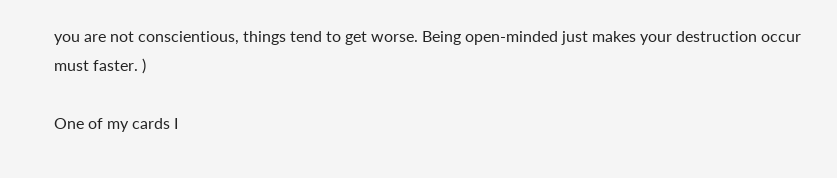you are not conscientious, things tend to get worse. Being open-minded just makes your destruction occur must faster. )

One of my cards I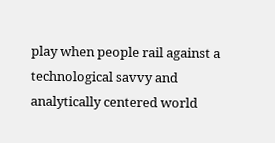play when people rail against a technological savvy and analytically centered world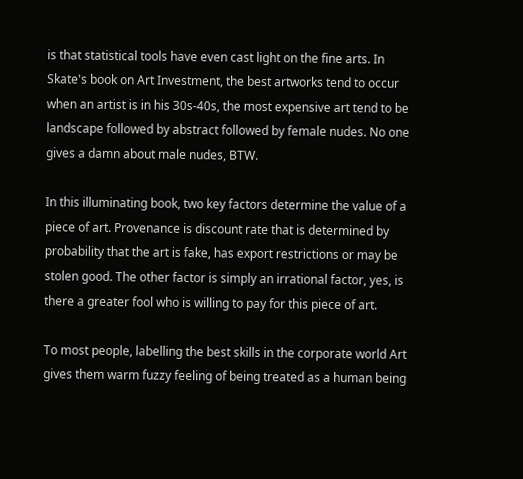is that statistical tools have even cast light on the fine arts. In Skate's book on Art Investment, the best artworks tend to occur when an artist is in his 30s-40s, the most expensive art tend to be landscape followed by abstract followed by female nudes. No one gives a damn about male nudes, BTW.

In this illuminating book, two key factors determine the value of a piece of art. Provenance is discount rate that is determined by probability that the art is fake, has export restrictions or may be stolen good. The other factor is simply an irrational factor, yes, is there a greater fool who is willing to pay for this piece of art.

To most people, labelling the best skills in the corporate world Art gives them warm fuzzy feeling of being treated as a human being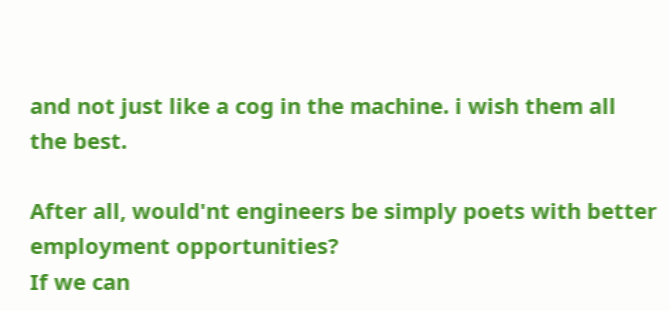and not just like a cog in the machine. i wish them all the best.

After all, would'nt engineers be simply poets with better employment opportunities?
If we can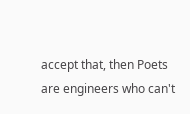accept that, then Poets are engineers who can't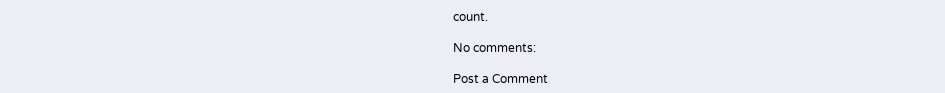count.

No comments:

Post a Comment